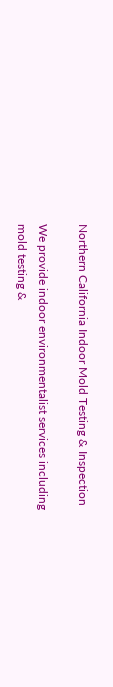Northern California Indoor Mold Testing & Inspection

We provide indoor environmentalist services including mold testing &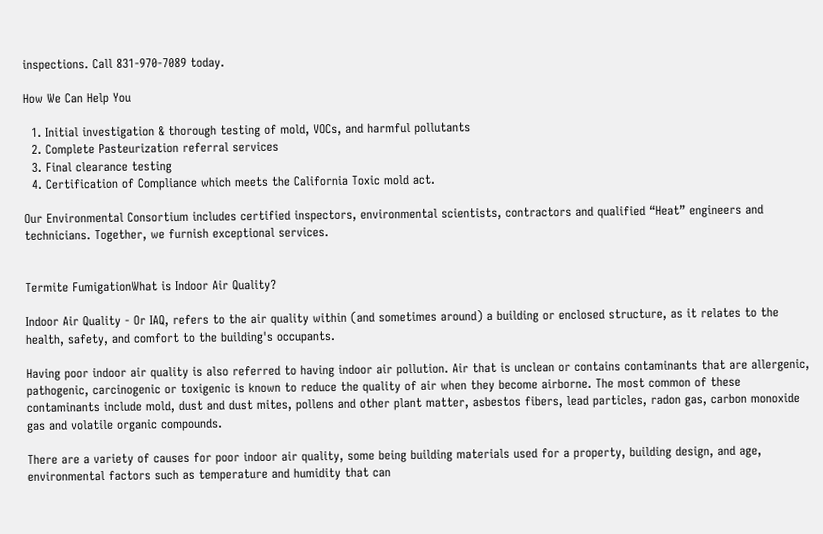inspections. Call 831-970-7089 today.

How We Can Help You

  1. Initial investigation & thorough testing of mold, VOCs, and harmful pollutants
  2. Complete Pasteurization referral services
  3. Final clearance testing
  4. Certification of Compliance which meets the California Toxic mold act.

Our Environmental Consortium includes certified inspectors, environmental scientists, contractors and qualified “Heat” engineers and technicians. Together, we furnish exceptional services.


Termite FumigationWhat is Indoor Air Quality?

Indoor Air Quality - Or IAQ, refers to the air quality within (and sometimes around) a building or enclosed structure, as it relates to the health, safety, and comfort to the building's occupants.

Having poor indoor air quality is also referred to having indoor air pollution. Air that is unclean or contains contaminants that are allergenic, pathogenic, carcinogenic or toxigenic is known to reduce the quality of air when they become airborne. The most common of these contaminants include mold, dust and dust mites, pollens and other plant matter, asbestos fibers, lead particles, radon gas, carbon monoxide gas and volatile organic compounds.

There are a variety of causes for poor indoor air quality, some being building materials used for a property, building design, and age, environmental factors such as temperature and humidity that can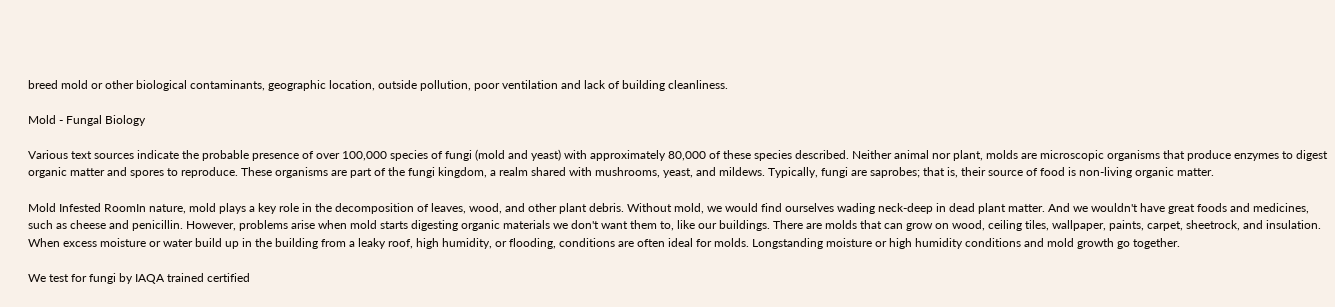breed mold or other biological contaminants, geographic location, outside pollution, poor ventilation and lack of building cleanliness.

Mold - Fungal Biology

Various text sources indicate the probable presence of over 100,000 species of fungi (mold and yeast) with approximately 80,000 of these species described. Neither animal nor plant, molds are microscopic organisms that produce enzymes to digest organic matter and spores to reproduce. These organisms are part of the fungi kingdom, a realm shared with mushrooms, yeast, and mildews. Typically, fungi are saprobes; that is, their source of food is non-living organic matter.

Mold Infested RoomIn nature, mold plays a key role in the decomposition of leaves, wood, and other plant debris. Without mold, we would find ourselves wading neck-deep in dead plant matter. And we wouldn't have great foods and medicines, such as cheese and penicillin. However, problems arise when mold starts digesting organic materials we don't want them to, like our buildings. There are molds that can grow on wood, ceiling tiles, wallpaper, paints, carpet, sheetrock, and insulation. When excess moisture or water build up in the building from a leaky roof, high humidity, or flooding, conditions are often ideal for molds. Longstanding moisture or high humidity conditions and mold growth go together.

We test for fungi by IAQA trained certified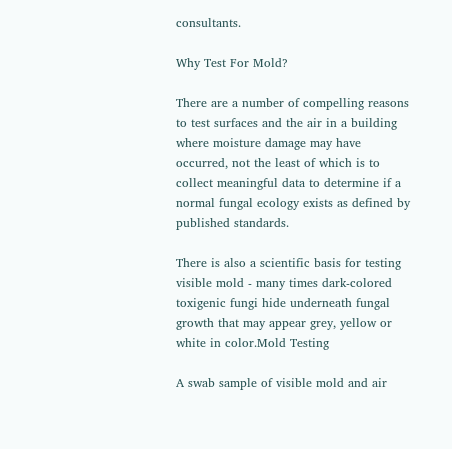consultants.

Why Test For Mold?

There are a number of compelling reasons to test surfaces and the air in a building where moisture damage may have occurred, not the least of which is to collect meaningful data to determine if a normal fungal ecology exists as defined by published standards.

There is also a scientific basis for testing visible mold - many times dark-colored toxigenic fungi hide underneath fungal growth that may appear grey, yellow or white in color.Mold Testing

A swab sample of visible mold and air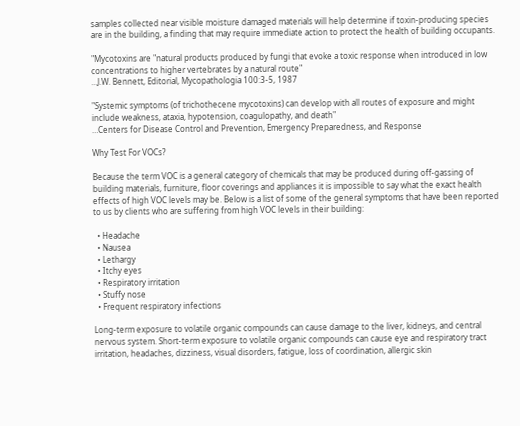samples collected near visible moisture damaged materials will help determine if toxin-producing species are in the building, a finding that may require immediate action to protect the health of building occupants.

"Mycotoxins are "natural products produced by fungi that evoke a toxic response when introduced in low concentrations to higher vertebrates by a natural route"
…J.W. Bennett, Editorial, Mycopathologia 100:3-5, 1987

"Systemic symptoms (of trichothecene mycotoxins) can develop with all routes of exposure and might include weakness, ataxia, hypotension, coagulopathy, and death"
…Centers for Disease Control and Prevention, Emergency Preparedness, and Response

Why Test For VOCs?

Because the term VOC is a general category of chemicals that may be produced during off-gassing of building materials, furniture, floor coverings and appliances it is impossible to say what the exact health effects of high VOC levels may be. Below is a list of some of the general symptoms that have been reported to us by clients who are suffering from high VOC levels in their building:

  • Headache
  • Nausea
  • Lethargy
  • Itchy eyes
  • Respiratory irritation
  • Stuffy nose
  • Frequent respiratory infections

Long-term exposure to volatile organic compounds can cause damage to the liver, kidneys, and central nervous system. Short-term exposure to volatile organic compounds can cause eye and respiratory tract irritation, headaches, dizziness, visual disorders, fatigue, loss of coordination, allergic skin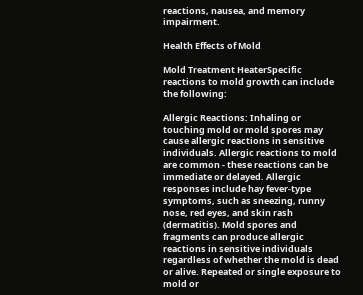reactions, nausea, and memory impairment.

Health Effects of Mold

Mold Treatment HeaterSpecific reactions to mold growth can include the following:

Allergic Reactions: Inhaling or touching mold or mold spores may cause allergic reactions in sensitive individuals. Allergic reactions to mold are common - these reactions can be immediate or delayed. Allergic responses include hay fever-type symptoms, such as sneezing, runny nose, red eyes, and skin rash (dermatitis). Mold spores and fragments can produce allergic reactions in sensitive individuals regardless of whether the mold is dead or alive. Repeated or single exposure to mold or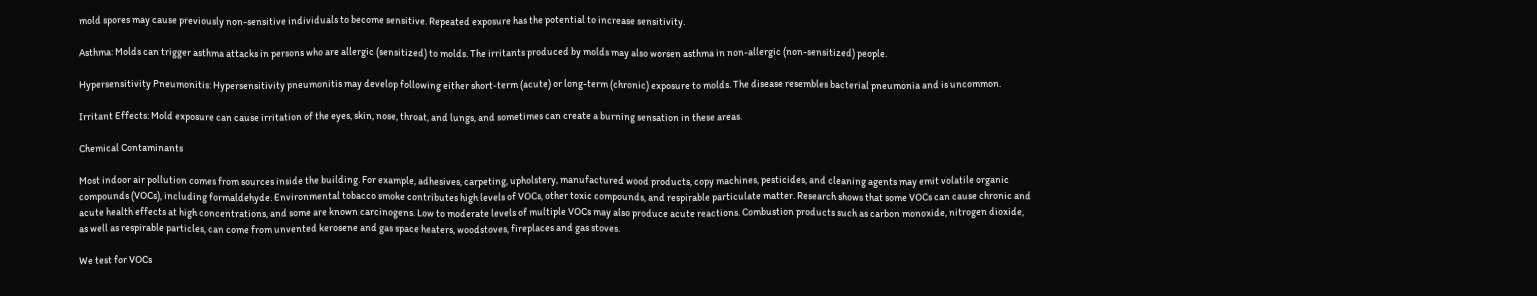mold spores may cause previously non-sensitive individuals to become sensitive. Repeated exposure has the potential to increase sensitivity.

Asthma: Molds can trigger asthma attacks in persons who are allergic (sensitized) to molds. The irritants produced by molds may also worsen asthma in non-allergic (non-sensitized) people.

Hypersensitivity Pneumonitis: Hypersensitivity pneumonitis may develop following either short-term (acute) or long-term (chronic) exposure to molds. The disease resembles bacterial pneumonia and is uncommon.

Irritant Effects: Mold exposure can cause irritation of the eyes, skin, nose, throat, and lungs, and sometimes can create a burning sensation in these areas.

Chemical Contaminants

Most indoor air pollution comes from sources inside the building. For example, adhesives, carpeting, upholstery, manufactured wood products, copy machines, pesticides, and cleaning agents may emit volatile organic compounds (VOCs), including formaldehyde. Environmental tobacco smoke contributes high levels of VOCs, other toxic compounds, and respirable particulate matter. Research shows that some VOCs can cause chronic and acute health effects at high concentrations, and some are known carcinogens. Low to moderate levels of multiple VOCs may also produce acute reactions. Combustion products such as carbon monoxide, nitrogen dioxide, as well as respirable particles, can come from unvented kerosene and gas space heaters, woodstoves, fireplaces and gas stoves.

We test for VOCs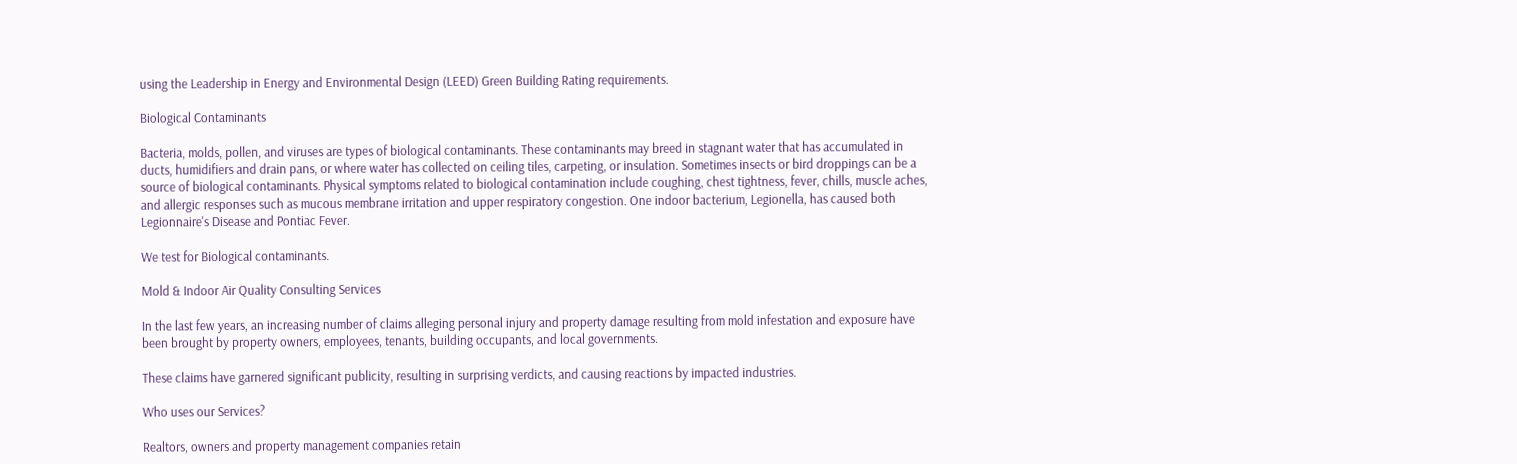using the Leadership in Energy and Environmental Design (LEED) Green Building Rating requirements.

Biological Contaminants

Bacteria, molds, pollen, and viruses are types of biological contaminants. These contaminants may breed in stagnant water that has accumulated in ducts, humidifiers and drain pans, or where water has collected on ceiling tiles, carpeting, or insulation. Sometimes insects or bird droppings can be a source of biological contaminants. Physical symptoms related to biological contamination include coughing, chest tightness, fever, chills, muscle aches, and allergic responses such as mucous membrane irritation and upper respiratory congestion. One indoor bacterium, Legionella, has caused both Legionnaire's Disease and Pontiac Fever.

We test for Biological contaminants.

Mold & Indoor Air Quality Consulting Services

In the last few years, an increasing number of claims alleging personal injury and property damage resulting from mold infestation and exposure have been brought by property owners, employees, tenants, building occupants, and local governments.

These claims have garnered significant publicity, resulting in surprising verdicts, and causing reactions by impacted industries.

Who uses our Services?

Realtors, owners and property management companies retain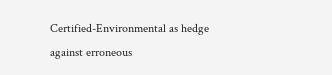Certified-Environmental as hedge against erroneous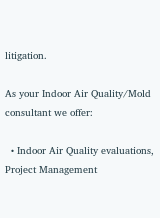litigation.

As your Indoor Air Quality/Mold consultant we offer:

  • Indoor Air Quality evaluations, Project Management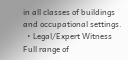in all classes of buildings and occupational settings.
  • Legal/Expert Witness Full range of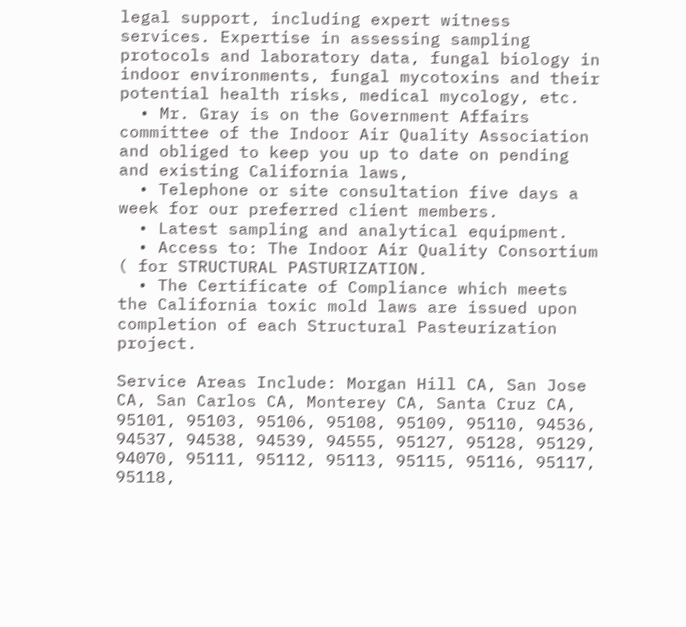legal support, including expert witness services. Expertise in assessing sampling protocols and laboratory data, fungal biology in indoor environments, fungal mycotoxins and their potential health risks, medical mycology, etc.
  • Mr. Gray is on the Government Affairs committee of the Indoor Air Quality Association and obliged to keep you up to date on pending and existing California laws,
  • Telephone or site consultation five days a week for our preferred client members.
  • Latest sampling and analytical equipment.
  • Access to: The Indoor Air Quality Consortium ( for STRUCTURAL PASTURIZATION.
  • The Certificate of Compliance which meets the California toxic mold laws are issued upon completion of each Structural Pasteurization project.

Service Areas Include: Morgan Hill CA, San Jose CA, San Carlos CA, Monterey CA, Santa Cruz CA, 95101, 95103, 95106, 95108, 95109, 95110, 94536, 94537, 94538, 94539, 94555, 95127, 95128, 95129, 94070, 95111, 95112, 95113, 95115, 95116, 95117, 95118,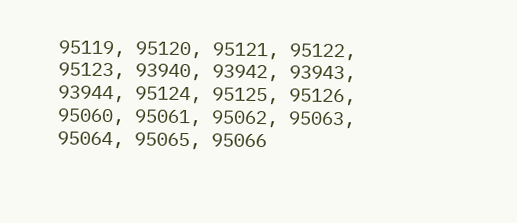95119, 95120, 95121, 95122, 95123, 93940, 93942, 93943, 93944, 95124, 95125, 95126, 95060, 95061, 95062, 95063, 95064, 95065, 95066